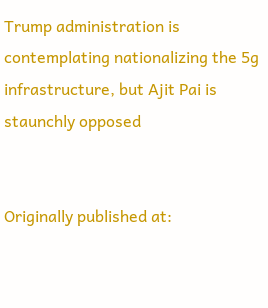Trump administration is contemplating nationalizing the 5g infrastructure, but Ajit Pai is staunchly opposed


Originally published at: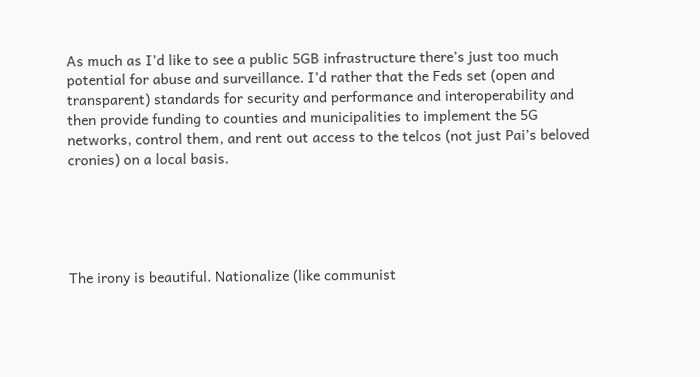As much as I’d like to see a public 5GB infrastructure there’s just too much potential for abuse and surveillance. I’d rather that the Feds set (open and transparent) standards for security and performance and interoperability and then provide funding to counties and municipalities to implement the 5G networks, control them, and rent out access to the telcos (not just Pai’s beloved cronies) on a local basis.





The irony is beautiful. Nationalize (like communist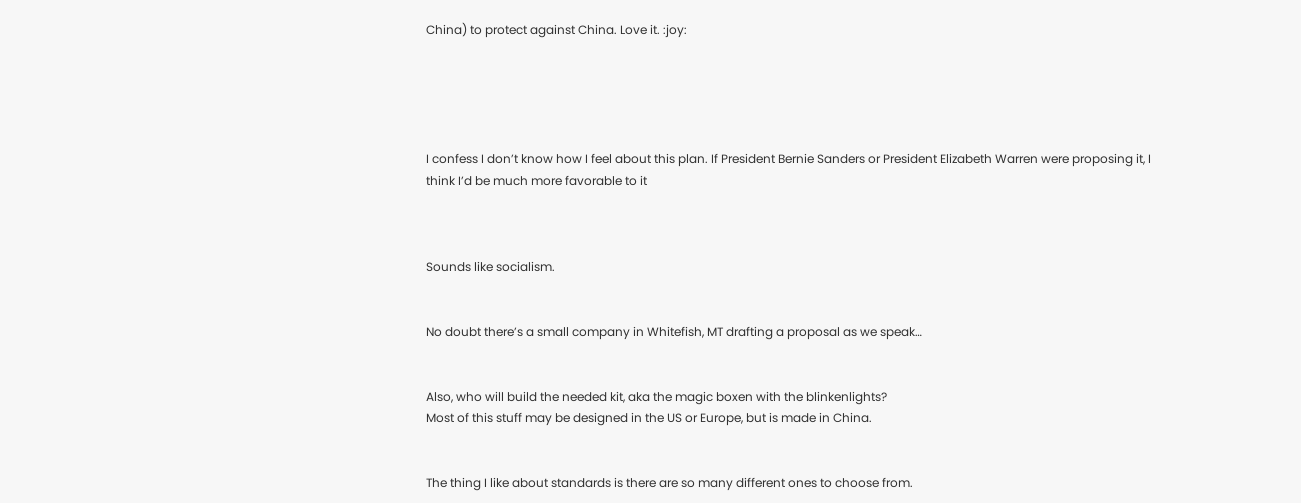China) to protect against China. Love it. :joy:





I confess I don’t know how I feel about this plan. If President Bernie Sanders or President Elizabeth Warren were proposing it, I think I’d be much more favorable to it



Sounds like socialism.


No doubt there’s a small company in Whitefish, MT drafting a proposal as we speak…


Also, who will build the needed kit, aka the magic boxen with the blinkenlights?
Most of this stuff may be designed in the US or Europe, but is made in China.


The thing I like about standards is there are so many different ones to choose from.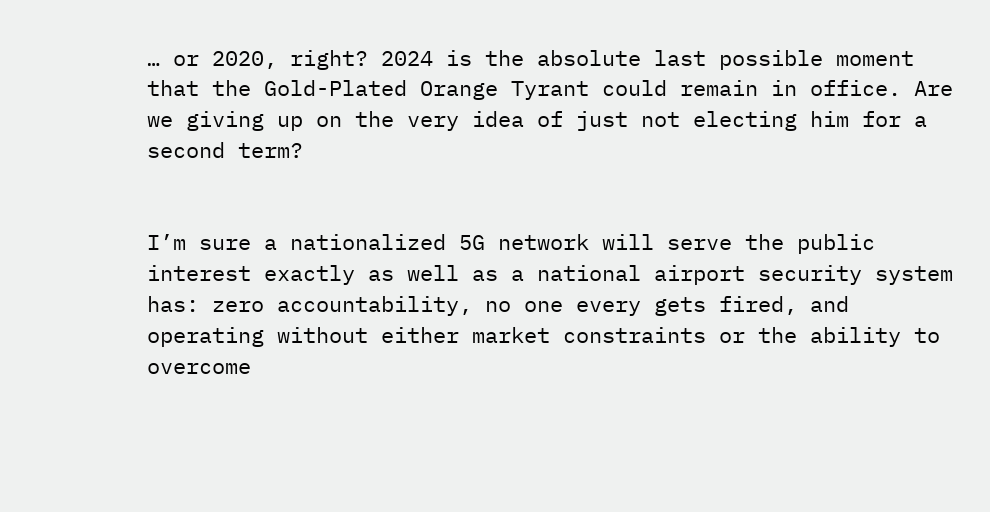… or 2020, right? 2024 is the absolute last possible moment that the Gold-Plated Orange Tyrant could remain in office. Are we giving up on the very idea of just not electing him for a second term?


I’m sure a nationalized 5G network will serve the public interest exactly as well as a national airport security system has: zero accountability, no one every gets fired, and operating without either market constraints or the ability to overcome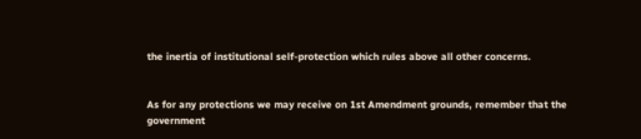the inertia of institutional self-protection which rules above all other concerns.


As for any protections we may receive on 1st Amendment grounds, remember that the government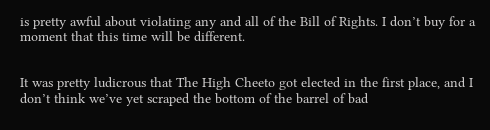is pretty awful about violating any and all of the Bill of Rights. I don’t buy for a moment that this time will be different.


It was pretty ludicrous that The High Cheeto got elected in the first place, and I don’t think we’ve yet scraped the bottom of the barrel of bad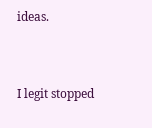ideas.


I legit stopped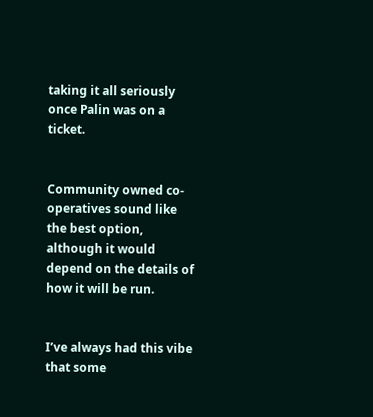taking it all seriously once Palin was on a ticket.


Community owned co-operatives sound like the best option, although it would depend on the details of how it will be run.


I’ve always had this vibe that some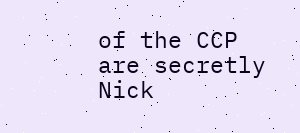of the CCP are secretly Nick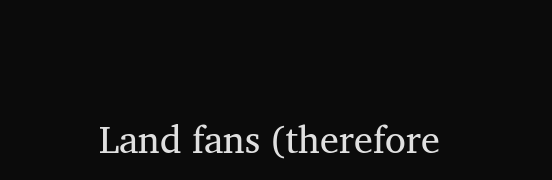Land fans (therefore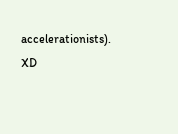accelerationists). XD